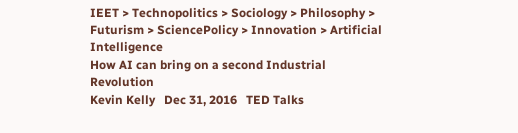IEET > Technopolitics > Sociology > Philosophy > Futurism > SciencePolicy > Innovation > Artificial Intelligence
How AI can bring on a second Industrial Revolution
Kevin Kelly   Dec 31, 2016   TED Talks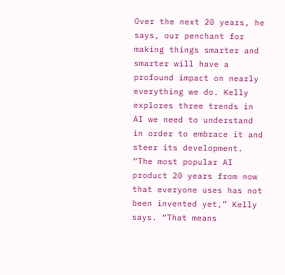Over the next 20 years, he says, our penchant for making things smarter and smarter will have a profound impact on nearly everything we do. Kelly explores three trends in AI we need to understand in order to embrace it and steer its development. “The most popular AI product 20 years from now that everyone uses has not been invented yet,” Kelly says. “That means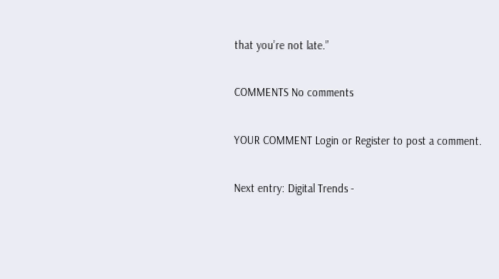that you’re not late.”

COMMENTS No comments

YOUR COMMENT Login or Register to post a comment.

Next entry: Digital Trends -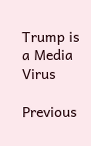Trump is a Media Virus

Previous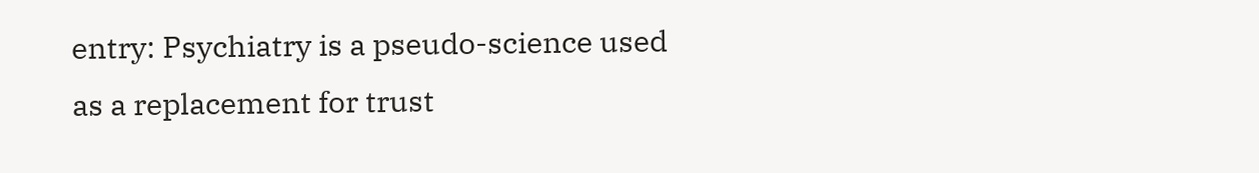entry: Psychiatry is a pseudo-science used as a replacement for trust